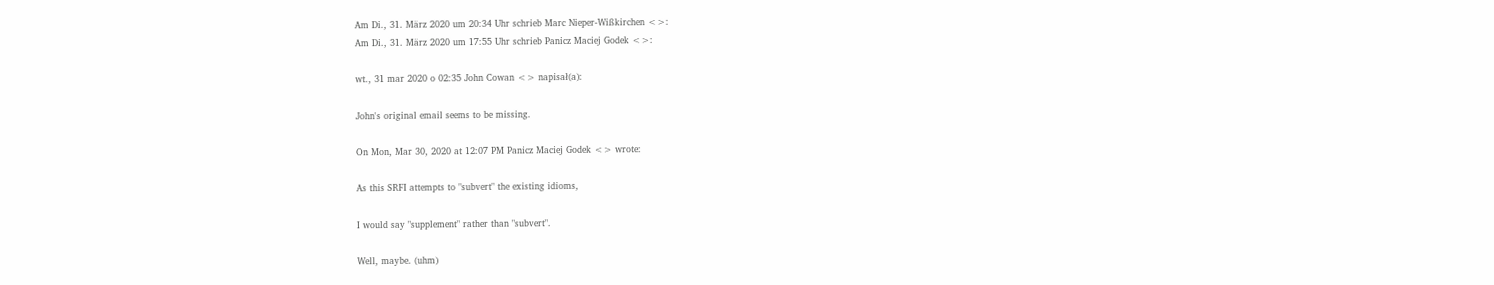Am Di., 31. März 2020 um 20:34 Uhr schrieb Marc Nieper-Wißkirchen <>:
Am Di., 31. März 2020 um 17:55 Uhr schrieb Panicz Maciej Godek <>:

wt., 31 mar 2020 o 02:35 John Cowan <> napisał(a):

John's original email seems to be missing.

On Mon, Mar 30, 2020 at 12:07 PM Panicz Maciej Godek <> wrote:

As this SRFI attempts to "subvert" the existing idioms,

I would say "supplement" rather than "subvert".

Well, maybe. (uhm)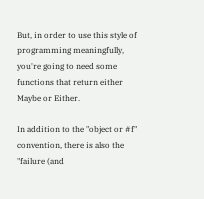But, in order to use this style of programming meaningfully, you're going to need some functions that return either Maybe or Either.

In addition to the "object or #f" convention, there is also the "failure (and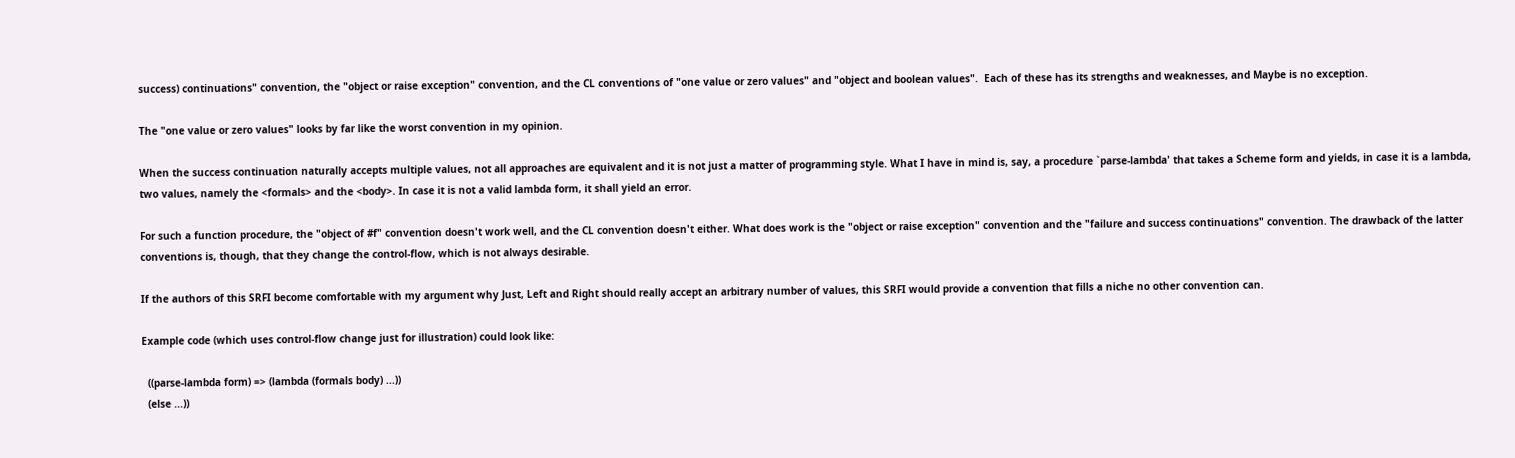success) continuations" convention, the "object or raise exception" convention, and the CL conventions of "one value or zero values" and "object and boolean values".  Each of these has its strengths and weaknesses, and Maybe is no exception.

The "one value or zero values" looks by far like the worst convention in my opinion.

When the success continuation naturally accepts multiple values, not all approaches are equivalent and it is not just a matter of programming style. What I have in mind is, say, a procedure `parse-lambda' that takes a Scheme form and yields, in case it is a lambda, two values, namely the <formals> and the <body>. In case it is not a valid lambda form, it shall yield an error.

For such a function procedure, the "object of #f" convention doesn't work well, and the CL convention doesn't either. What does work is the "object or raise exception" convention and the "failure and success continuations" convention. The drawback of the latter conventions is, though, that they change the control-flow, which is not always desirable.

If the authors of this SRFI become comfortable with my argument why Just, Left and Right should really accept an arbitrary number of values, this SRFI would provide a convention that fills a niche no other convention can.

Example code (which uses control-flow change just for illustration) could look like:

  ((parse-lambda form) => (lambda (formals body) ...))
  (else ...))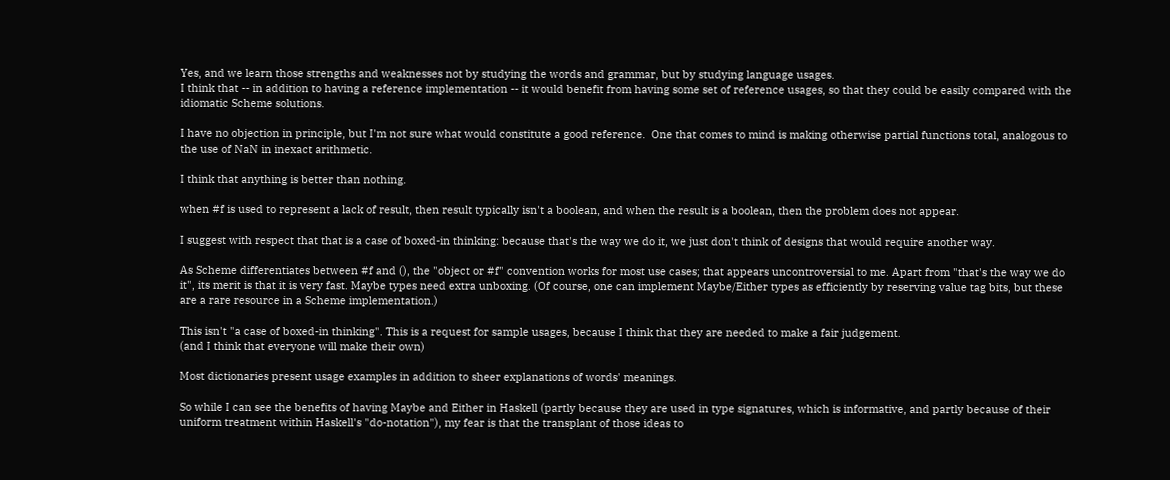Yes, and we learn those strengths and weaknesses not by studying the words and grammar, but by studying language usages.
I think that -- in addition to having a reference implementation -- it would benefit from having some set of reference usages, so that they could be easily compared with the idiomatic Scheme solutions.

I have no objection in principle, but I'm not sure what would constitute a good reference.  One that comes to mind is making otherwise partial functions total, analogous to the use of NaN in inexact arithmetic.

I think that anything is better than nothing.

when #f is used to represent a lack of result, then result typically isn't a boolean, and when the result is a boolean, then the problem does not appear.

I suggest with respect that that is a case of boxed-in thinking: because that's the way we do it, we just don't think of designs that would require another way.

As Scheme differentiates between #f and (), the "object or #f" convention works for most use cases; that appears uncontroversial to me. Apart from "that's the way we do it", its merit is that it is very fast. Maybe types need extra unboxing. (Of course, one can implement Maybe/Either types as efficiently by reserving value tag bits, but these are a rare resource in a Scheme implementation.)

This isn't "a case of boxed-in thinking". This is a request for sample usages, because I think that they are needed to make a fair judgement.
(and I think that everyone will make their own)

Most dictionaries present usage examples in addition to sheer explanations of words' meanings.

So while I can see the benefits of having Maybe and Either in Haskell (partly because they are used in type signatures, which is informative, and partly because of their uniform treatment within Haskell's "do-notation"), my fear is that the transplant of those ideas to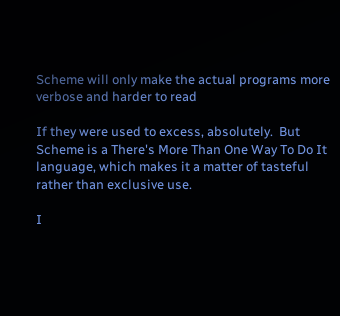Scheme will only make the actual programs more verbose and harder to read

If they were used to excess, absolutely.  But Scheme is a There's More Than One Way To Do It language, which makes it a matter of tasteful rather than exclusive use.

I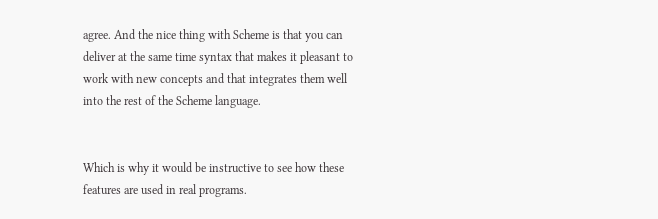agree. And the nice thing with Scheme is that you can deliver at the same time syntax that makes it pleasant to work with new concepts and that integrates them well into the rest of the Scheme language.


Which is why it would be instructive to see how these features are used in real programs.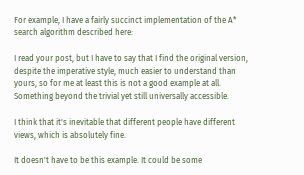For example, I have a fairly succinct implementation of the A* search algorithm described here:

I read your post, but I have to say that I find the original version, despite the imperative style, much easier to understand than yours, so for me at least this is not a good example at all.  Something beyond the trivial yet still universally accessible.

I think that it's inevitable that different people have different views, which is absolutely fine.

It doesn't have to be this example. It could be some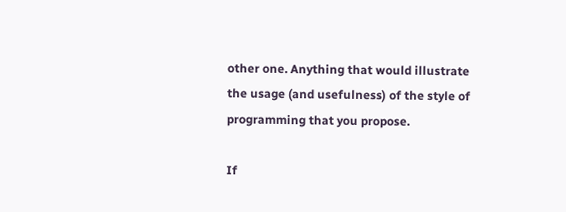other one. Anything that would illustrate the usage (and usefulness) of the style of programming that you propose.

If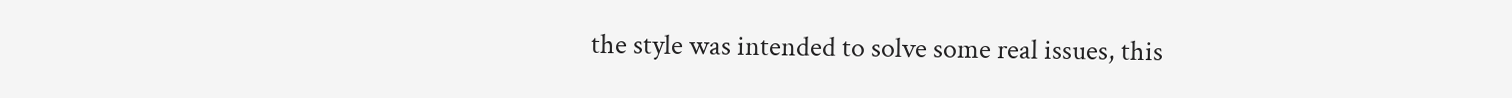the style was intended to solve some real issues, this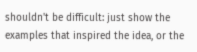shouldn't be difficult: just show the examples that inspired the idea, or the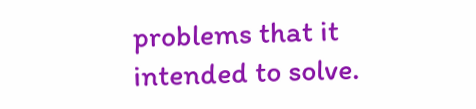problems that it intended to solve.